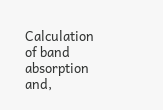Calculation of band absorption and,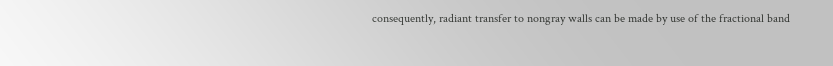consequently, radiant transfer to nongray walls can be made by use of the fractional band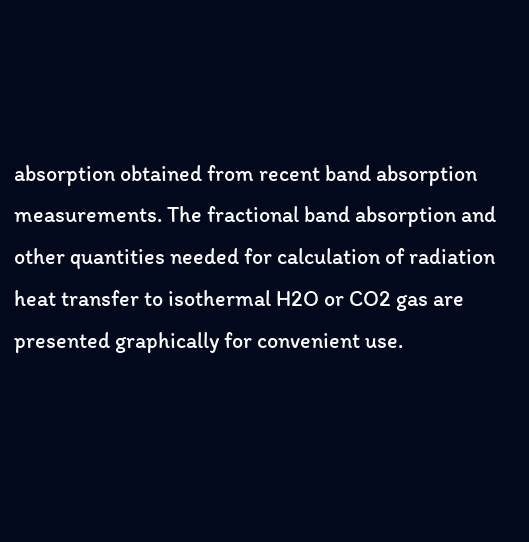absorption obtained from recent band absorption measurements. The fractional band absorption and other quantities needed for calculation of radiation heat transfer to isothermal H2O or CO2 gas are presented graphically for convenient use.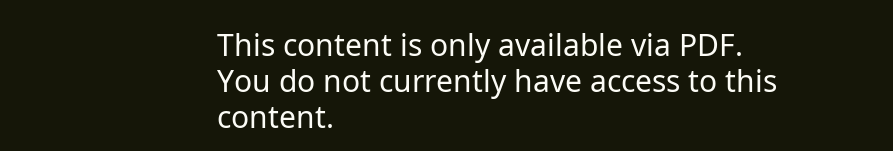This content is only available via PDF.
You do not currently have access to this content.